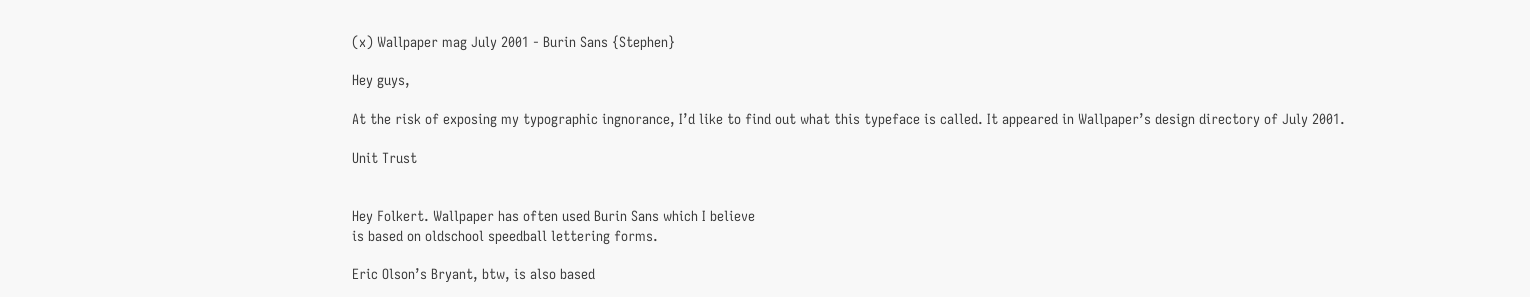(x) Wallpaper mag July 2001 - Burin Sans {Stephen}

Hey guys,

At the risk of exposing my typographic ingnorance, I’d like to find out what this typeface is called. It appeared in Wallpaper’s design directory of July 2001.

Unit Trust


Hey Folkert. Wallpaper has often used Burin Sans which I believe
is based on oldschool speedball lettering forms.

Eric Olson’s Bryant, btw, is also based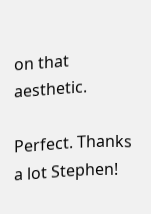on that aesthetic.

Perfect. Thanks a lot Stephen!